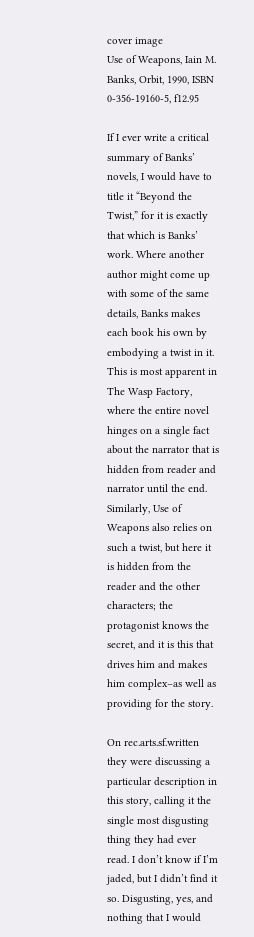cover image
Use of Weapons, Iain M. Banks, Orbit, 1990, ISBN 0-356-19160-5, f12.95

If I ever write a critical summary of Banks’ novels, I would have to title it “Beyond the Twist,” for it is exactly that which is Banks’ work. Where another author might come up with some of the same details, Banks makes each book his own by embodying a twist in it. This is most apparent in The Wasp Factory, where the entire novel hinges on a single fact about the narrator that is hidden from reader and narrator until the end. Similarly, Use of Weapons also relies on such a twist, but here it is hidden from the reader and the other characters; the protagonist knows the secret, and it is this that drives him and makes him complex–as well as providing for the story.

On rec.arts.sf.written they were discussing a particular description in this story, calling it the single most disgusting thing they had ever read. I don’t know if I’m jaded, but I didn’t find it so. Disgusting, yes, and nothing that I would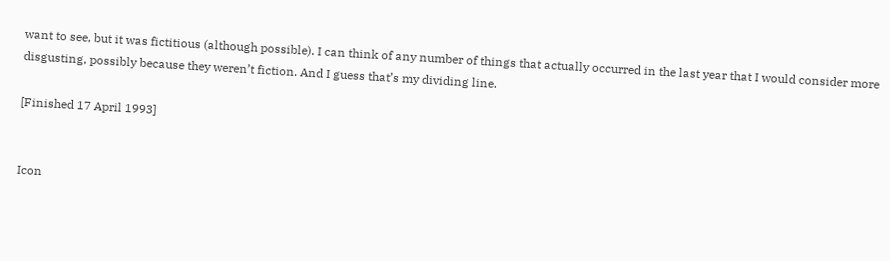want to see, but it was fictitious (although possible). I can think of any number of things that actually occurred in the last year that I would consider more disgusting, possibly because they weren’t fiction. And I guess that’s my dividing line.

[Finished 17 April 1993]


Icon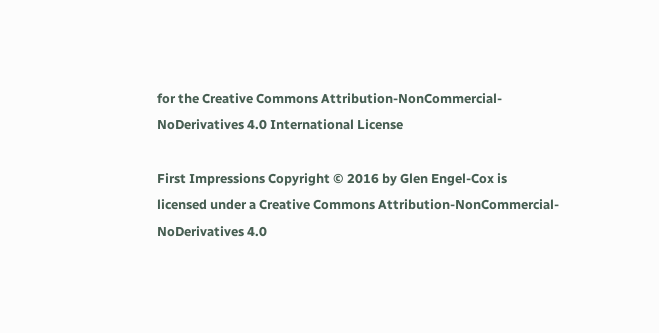for the Creative Commons Attribution-NonCommercial-NoDerivatives 4.0 International License

First Impressions Copyright © 2016 by Glen Engel-Cox is licensed under a Creative Commons Attribution-NonCommercial-NoDerivatives 4.0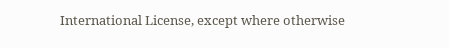International License, except where otherwise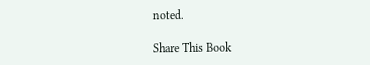noted.

Share This Book